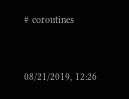# coroutines


08/21/2019, 12:26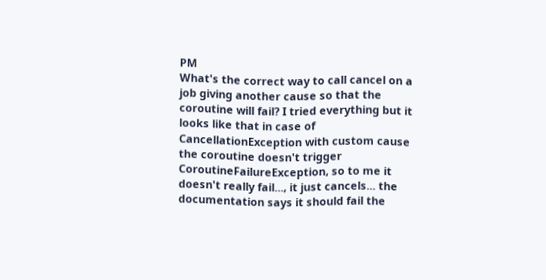PM
What's the correct way to call cancel on a job giving another cause so that the coroutine will fail? I tried everything but it looks like that in case of CancellationException with custom cause the coroutine doesn't trigger CoroutineFailureException, so to me it doesn't really fail..., it just cancels... the documentation says it should fail the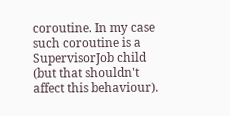coroutine. In my case such coroutine is a SupervisorJob child (but that shouldn't affect this behaviour).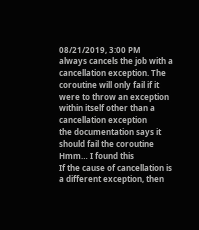08/21/2019, 3:00 PM
always cancels the job with a cancellation exception. The coroutine will only fail if it were to throw an exception within itself other than a cancellation exception
the documentation says it should fail the coroutine
Hmm… I found this
If the cause of cancellation is a different exception, then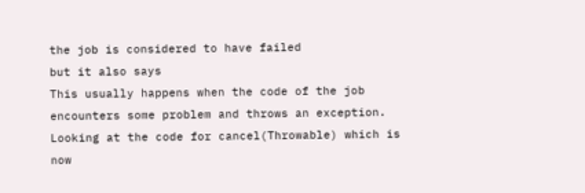the job is considered to have failed
but it also says
This usually happens when the code of the job encounters some problem and throws an exception.
Looking at the code for cancel(Throwable) which is now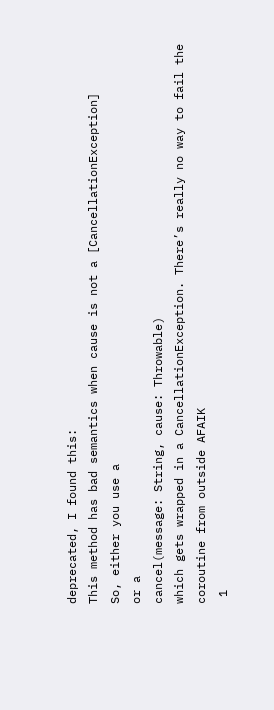deprecated, I found this:
This method has bad semantics when cause is not a [CancellationException]
So, either you use a
or a
cancel(message: String, cause: Throwable)
which gets wrapped in a CancellationException. There’s really no way to fail the coroutine from outside AFAIK
 1